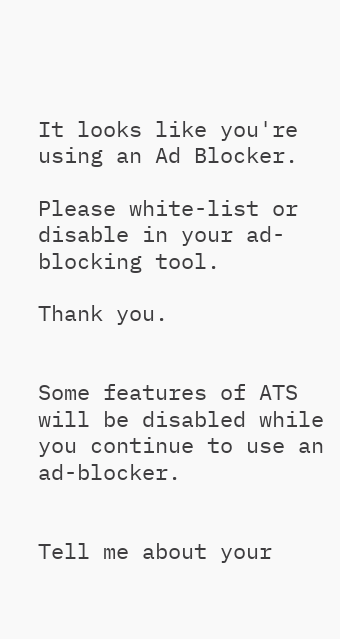It looks like you're using an Ad Blocker.

Please white-list or disable in your ad-blocking tool.

Thank you.


Some features of ATS will be disabled while you continue to use an ad-blocker.


Tell me about your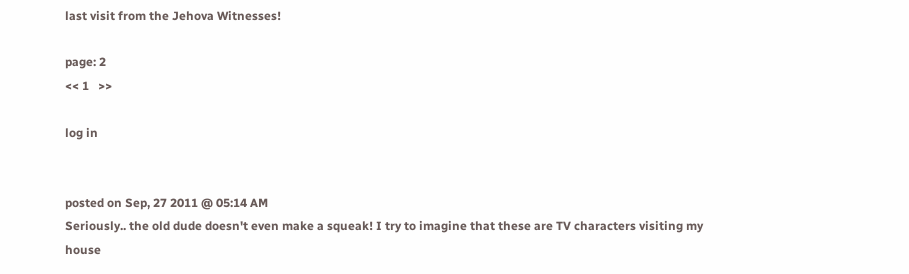last visit from the Jehova Witnesses!

page: 2
<< 1   >>

log in


posted on Sep, 27 2011 @ 05:14 AM
Seriously.. the old dude doesn't even make a squeak! I try to imagine that these are TV characters visiting my house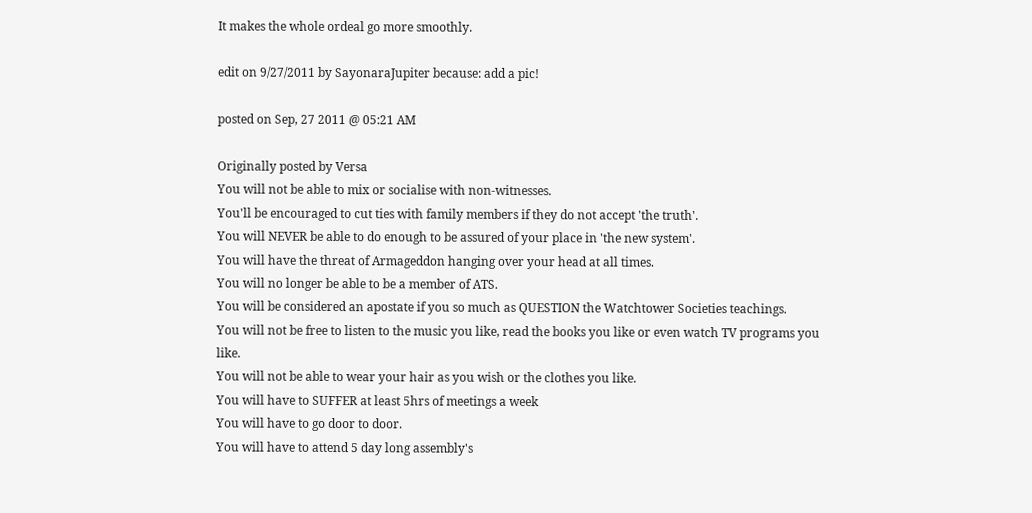It makes the whole ordeal go more smoothly.

edit on 9/27/2011 by SayonaraJupiter because: add a pic!

posted on Sep, 27 2011 @ 05:21 AM

Originally posted by Versa
You will not be able to mix or socialise with non-witnesses.
You'll be encouraged to cut ties with family members if they do not accept 'the truth'.
You will NEVER be able to do enough to be assured of your place in 'the new system'.
You will have the threat of Armageddon hanging over your head at all times.
You will no longer be able to be a member of ATS.
You will be considered an apostate if you so much as QUESTION the Watchtower Societies teachings.
You will not be free to listen to the music you like, read the books you like or even watch TV programs you like.
You will not be able to wear your hair as you wish or the clothes you like.
You will have to SUFFER at least 5hrs of meetings a week
You will have to go door to door.
You will have to attend 5 day long assembly's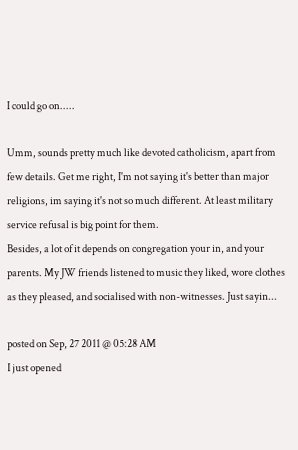I could go on.....

Umm, sounds pretty much like devoted catholicism, apart from few details. Get me right, I'm not saying it's better than major religions, im saying it's not so much different. At least military service refusal is big point for them.
Besides, a lot of it depends on congregation your in, and your parents. My JW friends listened to music they liked, wore clothes as they pleased, and socialised with non-witnesses. Just sayin...

posted on Sep, 27 2011 @ 05:28 AM
I just opened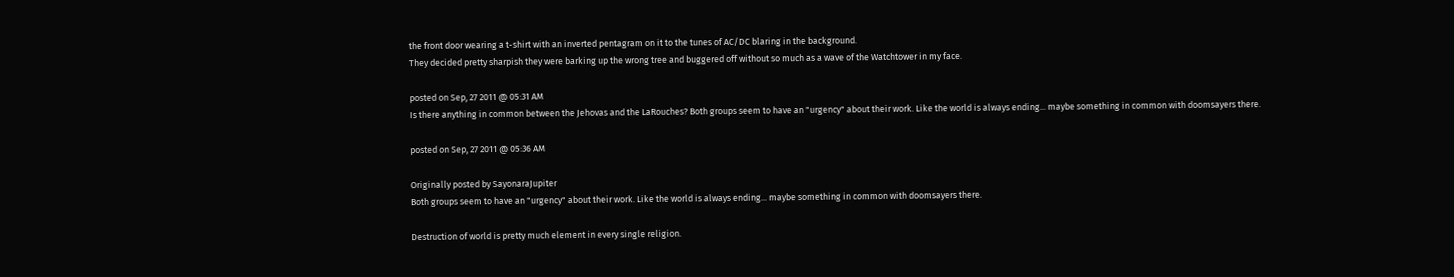the front door wearing a t-shirt with an inverted pentagram on it to the tunes of AC/DC blaring in the background.
They decided pretty sharpish they were barking up the wrong tree and buggered off without so much as a wave of the Watchtower in my face.

posted on Sep, 27 2011 @ 05:31 AM
Is there anything in common between the Jehovas and the LaRouches? Both groups seem to have an "urgency" about their work. Like the world is always ending... maybe something in common with doomsayers there.

posted on Sep, 27 2011 @ 05:36 AM

Originally posted by SayonaraJupiter
Both groups seem to have an "urgency" about their work. Like the world is always ending... maybe something in common with doomsayers there.

Destruction of world is pretty much element in every single religion.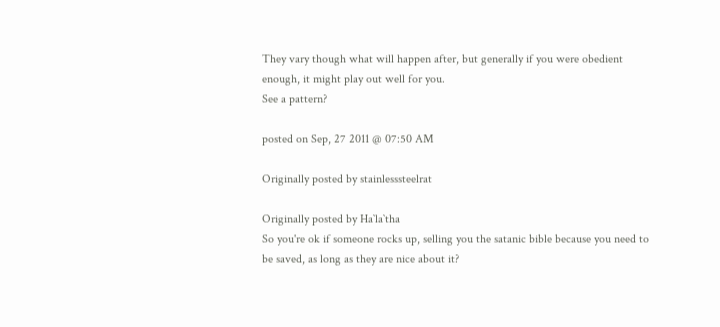They vary though what will happen after, but generally if you were obedient enough, it might play out well for you.
See a pattern?

posted on Sep, 27 2011 @ 07:50 AM

Originally posted by stainlesssteelrat

Originally posted by Ha`la`tha
So you're ok if someone rocks up, selling you the satanic bible because you need to be saved, as long as they are nice about it?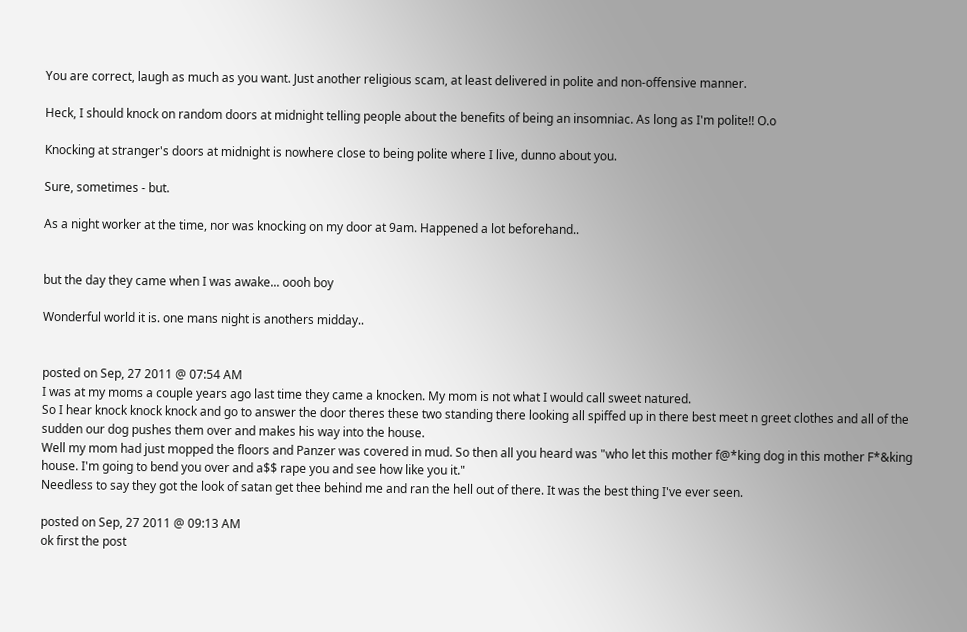You are correct, laugh as much as you want. Just another religious scam, at least delivered in polite and non-offensive manner.

Heck, I should knock on random doors at midnight telling people about the benefits of being an insomniac. As long as I'm polite!! O.o

Knocking at stranger's doors at midnight is nowhere close to being polite where I live, dunno about you.

Sure, sometimes - but.

As a night worker at the time, nor was knocking on my door at 9am. Happened a lot beforehand..


but the day they came when I was awake... oooh boy

Wonderful world it is. one mans night is anothers midday..


posted on Sep, 27 2011 @ 07:54 AM
I was at my moms a couple years ago last time they came a knocken. My mom is not what I would call sweet natured.
So I hear knock knock knock and go to answer the door theres these two standing there looking all spiffed up in there best meet n greet clothes and all of the sudden our dog pushes them over and makes his way into the house.
Well my mom had just mopped the floors and Panzer was covered in mud. So then all you heard was "who let this mother f@*king dog in this mother F*&king house. I'm going to bend you over and a$$ rape you and see how like you it."
Needless to say they got the look of satan get thee behind me and ran the hell out of there. It was the best thing I've ever seen.

posted on Sep, 27 2011 @ 09:13 AM
ok first the post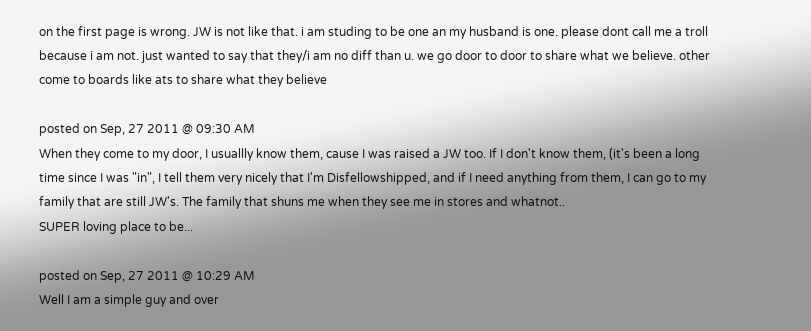on the first page is wrong. JW is not like that. i am studing to be one an my husband is one. please dont call me a troll because i am not. just wanted to say that they/i am no diff than u. we go door to door to share what we believe. other come to boards like ats to share what they believe

posted on Sep, 27 2011 @ 09:30 AM
When they come to my door, I usuallly know them, cause I was raised a JW too. If I don't know them, (it's been a long time since I was "in", I tell them very nicely that I'm Disfellowshipped, and if I need anything from them, I can go to my family that are still JW's. The family that shuns me when they see me in stores and whatnot..
SUPER loving place to be...

posted on Sep, 27 2011 @ 10:29 AM
Well I am a simple guy and over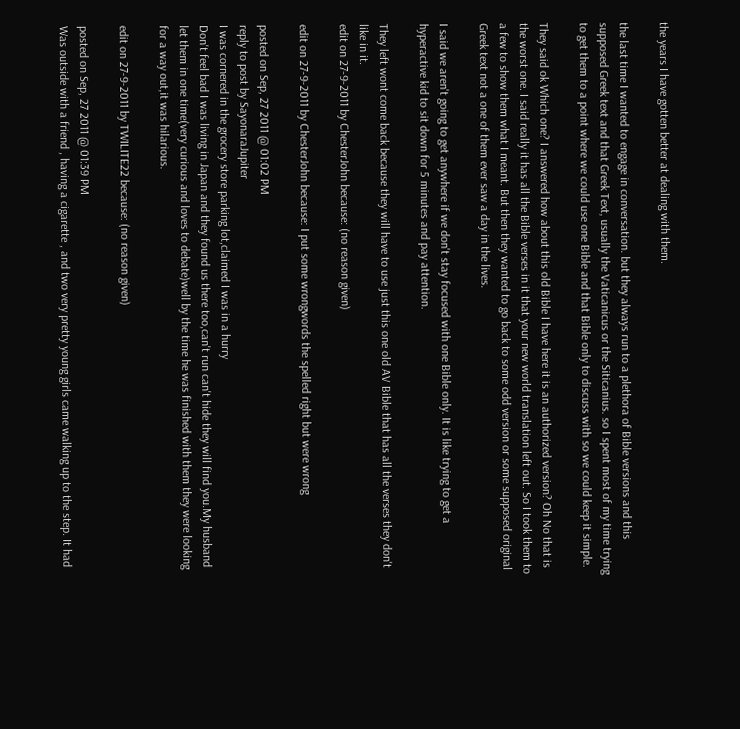the years I have gotten better at dealing with them.

the last time I wanted to engage in conversation. but they always run to a plethora of Bible versions and this supposed Greek text and that Greek Text, usually the Vaticanicus or the Siticanius. so I spent most of my time trying to get them to a point where we could use one Bible and that Bible only to discuss with so we could keep it simple.

They said ok Which one? I answered how about this old Bible I have here it is an authorized version? Oh No that is the worst one. I said really it has all the Bible verses in it that your new world translation left out. So I took them to a few to show them what I meant. But then they wanted to go back to some odd version or some supposed original Greek text not a one of them ever saw a day in the lives.

I said we aren't going to get anywhere if we don't stay focused with one Bible only. It is like trying to get a hyperactive kid to sit down for 5 minutes and pay attention.

They left wont come back because they will have to use just this one old AV Bible that has all the verses they don't like in it.
edit on 27-9-2011 by ChesterJohn because: (no reason given)

edit on 27-9-2011 by ChesterJohn because: I put some wrongwords the spelled right but were wrong

posted on Sep, 27 2011 @ 01:02 PM
reply to post by SayonaraJupiter
I was cornered in the grocery store parking lot,claimed I was in a hurry
Don't feel bad I was living in Japan and they found us there too,can't run can't hide they will find you.My husband let them in one time(very curious and loves to debate)well by the time he was finished with them they were looking for a way out,it was hilarious.

edit on 27-9-2011 by TWILITE22 because: (no reason given)

posted on Sep, 27 2011 @ 01:39 PM
Was outside with a friend , having a cigarette , and two very pretty young girls came walking up to the step. It had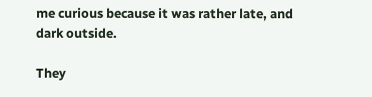me curious because it was rather late, and dark outside.

They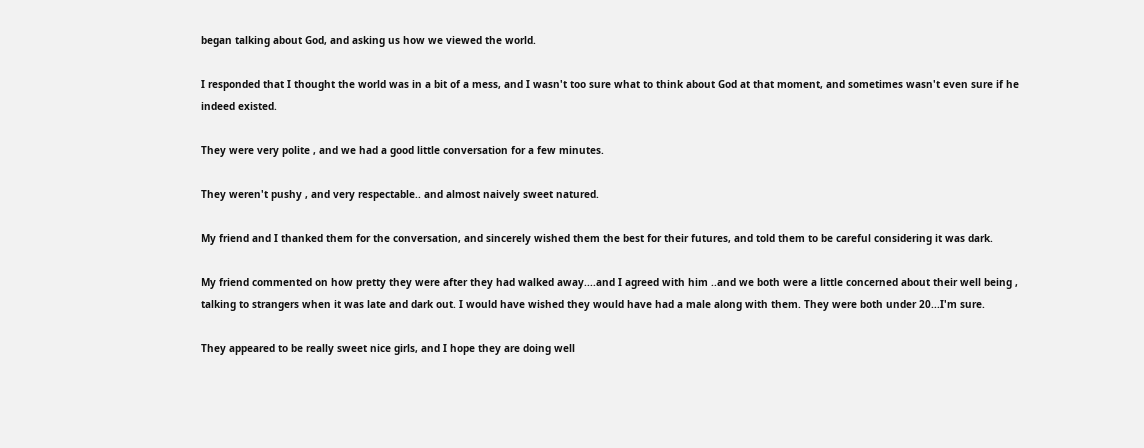began talking about God, and asking us how we viewed the world.

I responded that I thought the world was in a bit of a mess, and I wasn't too sure what to think about God at that moment, and sometimes wasn't even sure if he indeed existed.

They were very polite , and we had a good little conversation for a few minutes.

They weren't pushy , and very respectable.. and almost naively sweet natured.

My friend and I thanked them for the conversation, and sincerely wished them the best for their futures, and told them to be careful considering it was dark.

My friend commented on how pretty they were after they had walked away....and I agreed with him ..and we both were a little concerned about their well being , talking to strangers when it was late and dark out. I would have wished they would have had a male along with them. They were both under 20...I'm sure.

They appeared to be really sweet nice girls, and I hope they are doing well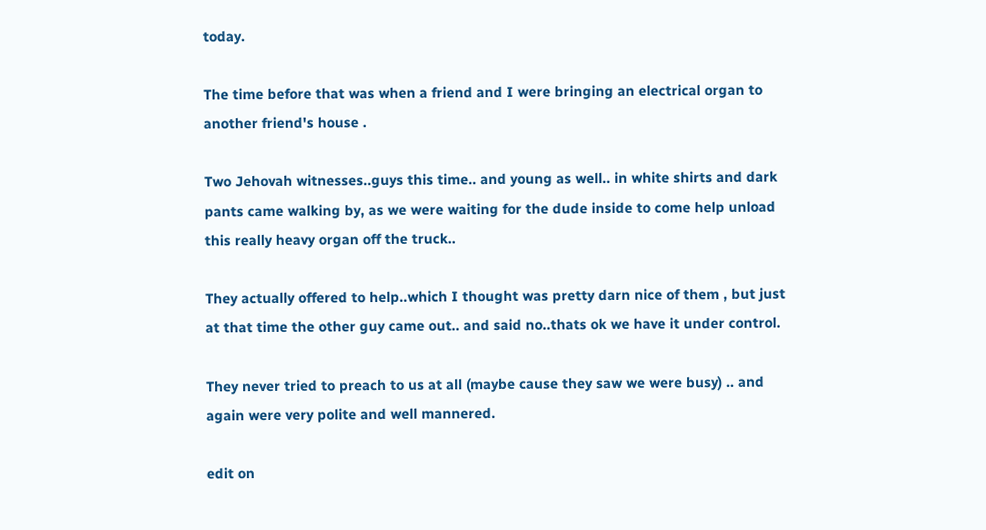today.

The time before that was when a friend and I were bringing an electrical organ to another friend's house .

Two Jehovah witnesses..guys this time.. and young as well.. in white shirts and dark pants came walking by, as we were waiting for the dude inside to come help unload this really heavy organ off the truck..

They actually offered to help..which I thought was pretty darn nice of them , but just at that time the other guy came out.. and said no..thats ok we have it under control.

They never tried to preach to us at all (maybe cause they saw we were busy) .. and again were very polite and well mannered.

edit on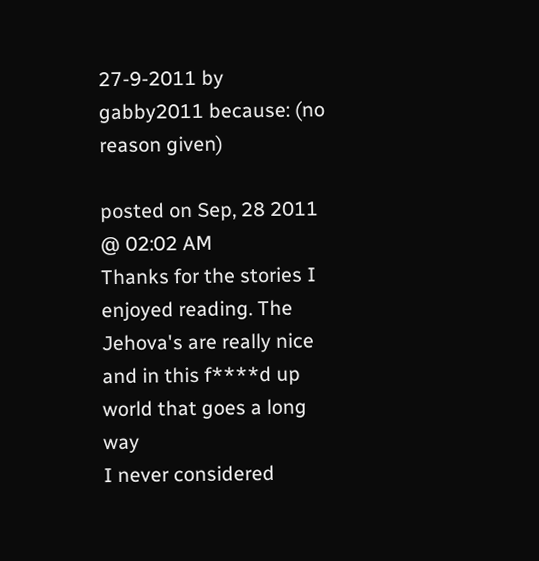27-9-2011 by gabby2011 because: (no reason given)

posted on Sep, 28 2011 @ 02:02 AM
Thanks for the stories I enjoyed reading. The Jehova's are really nice and in this f****d up world that goes a long way
I never considered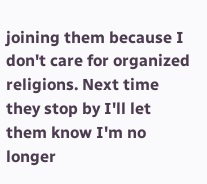joining them because I don't care for organized religions. Next time they stop by I'll let them know I'm no longer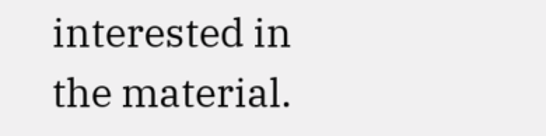interested in the material.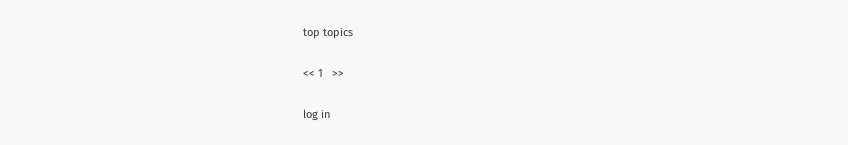top topics

<< 1   >>

log in